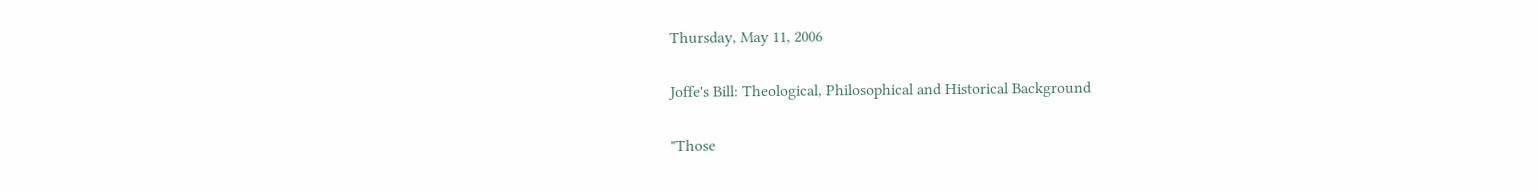Thursday, May 11, 2006

Joffe's Bill: Theological, Philosophical and Historical Background

"Those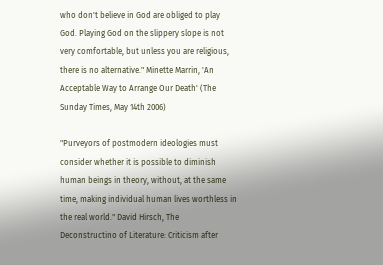who don't believe in God are obliged to play God. Playing God on the slippery slope is not very comfortable, but unless you are religious, there is no alternative." Minette Marrin, 'An Acceptable Way to Arrange Our Death' (The Sunday Times, May 14th 2006)

"Purveyors of postmodern ideologies must consider whether it is possible to diminish human beings in theory, without, at the same time, making individual human lives worthless in the real world." David Hirsch, The Deconstructino of Literature: Criticism after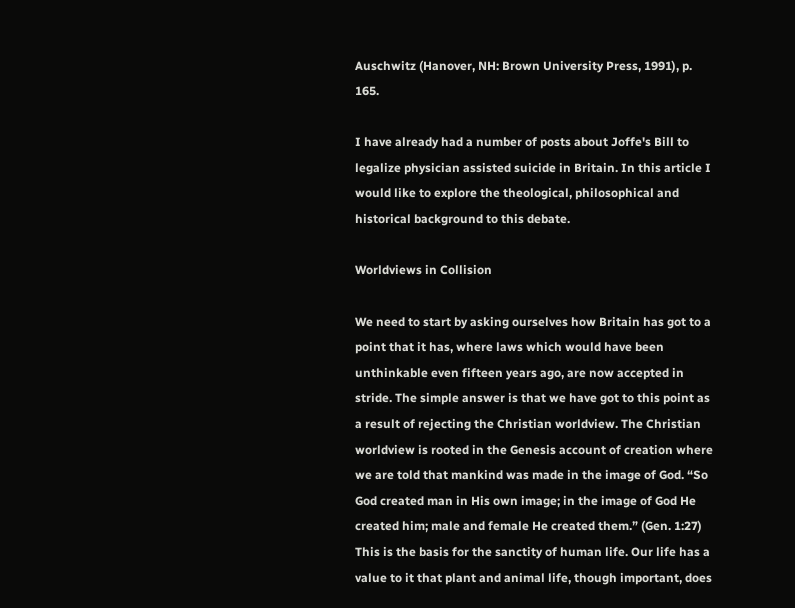Auschwitz (Hanover, NH: Brown University Press, 1991), p. 165.

I have already had a number of posts about Joffe's Bill to legalize physician assisted suicide in Britain. In this article I would like to explore the theological, philosophical and historical background to this debate.

Worldviews in Collision

We need to start by asking ourselves how Britain has got to a point that it has, where laws which would have been unthinkable even fifteen years ago, are now accepted in stride. The simple answer is that we have got to this point as a result of rejecting the Christian worldview. The Christian worldview is rooted in the Genesis account of creation where we are told that mankind was made in the image of God. “So God created man in His own image; in the image of God He created him; male and female He created them.” (Gen. 1:27) This is the basis for the sanctity of human life. Our life has a value to it that plant and animal life, though important, does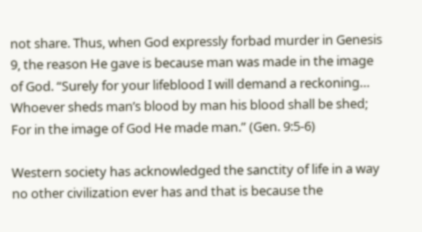not share. Thus, when God expressly forbad murder in Genesis 9, the reason He gave is because man was made in the image of God. “Surely for your lifeblood I will demand a reckoning… Whoever sheds man’s blood by man his blood shall be shed; For in the image of God He made man.” (Gen. 9:5-6)

Western society has acknowledged the sanctity of life in a way no other civilization ever has and that is because the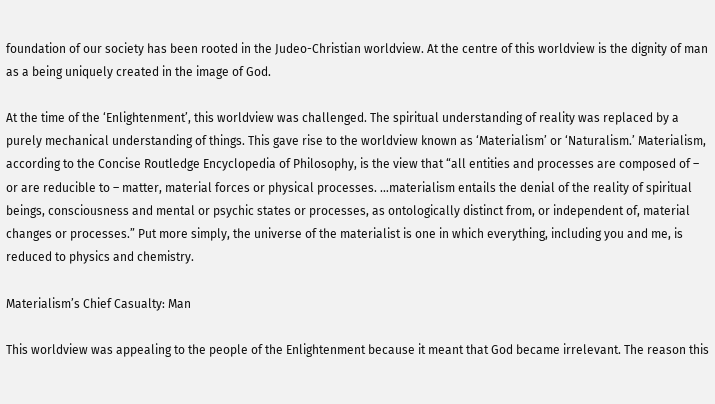foundation of our society has been rooted in the Judeo-Christian worldview. At the centre of this worldview is the dignity of man as a being uniquely created in the image of God.

At the time of the ‘Enlightenment’, this worldview was challenged. The spiritual understanding of reality was replaced by a purely mechanical understanding of things. This gave rise to the worldview known as ‘Materialism’ or ‘Naturalism.’ Materialism, according to the Concise Routledge Encyclopedia of Philosophy, is the view that “all entities and processes are composed of – or are reducible to – matter, material forces or physical processes. …materialism entails the denial of the reality of spiritual beings, consciousness and mental or psychic states or processes, as ontologically distinct from, or independent of, material changes or processes.” Put more simply, the universe of the materialist is one in which everything, including you and me, is reduced to physics and chemistry.

Materialism’s Chief Casualty: Man

This worldview was appealing to the people of the Enlightenment because it meant that God became irrelevant. The reason this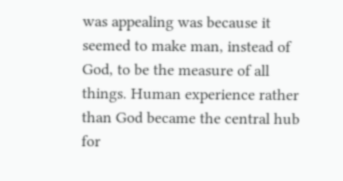was appealing was because it seemed to make man, instead of God, to be the measure of all things. Human experience rather than God became the central hub for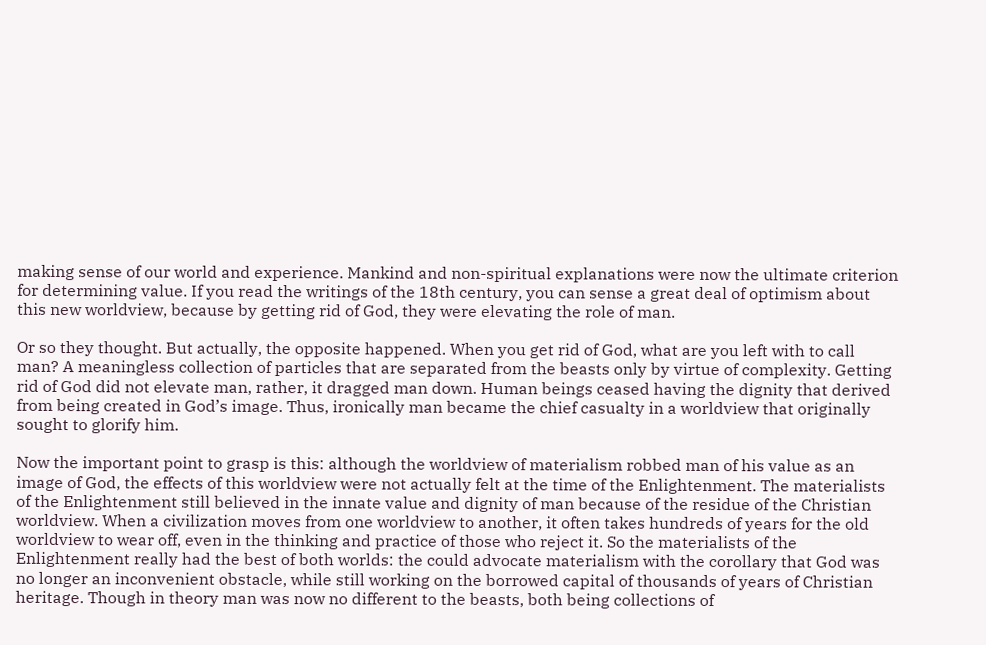making sense of our world and experience. Mankind and non-spiritual explanations were now the ultimate criterion for determining value. If you read the writings of the 18th century, you can sense a great deal of optimism about this new worldview, because by getting rid of God, they were elevating the role of man.

Or so they thought. But actually, the opposite happened. When you get rid of God, what are you left with to call man? A meaningless collection of particles that are separated from the beasts only by virtue of complexity. Getting rid of God did not elevate man, rather, it dragged man down. Human beings ceased having the dignity that derived from being created in God’s image. Thus, ironically man became the chief casualty in a worldview that originally sought to glorify him.

Now the important point to grasp is this: although the worldview of materialism robbed man of his value as an image of God, the effects of this worldview were not actually felt at the time of the Enlightenment. The materialists of the Enlightenment still believed in the innate value and dignity of man because of the residue of the Christian worldview. When a civilization moves from one worldview to another, it often takes hundreds of years for the old worldview to wear off, even in the thinking and practice of those who reject it. So the materialists of the Enlightenment really had the best of both worlds: the could advocate materialism with the corollary that God was no longer an inconvenient obstacle, while still working on the borrowed capital of thousands of years of Christian heritage. Though in theory man was now no different to the beasts, both being collections of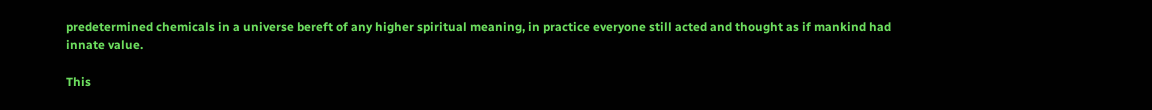predetermined chemicals in a universe bereft of any higher spiritual meaning, in practice everyone still acted and thought as if mankind had innate value.

This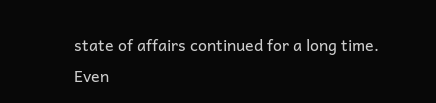state of affairs continued for a long time. Even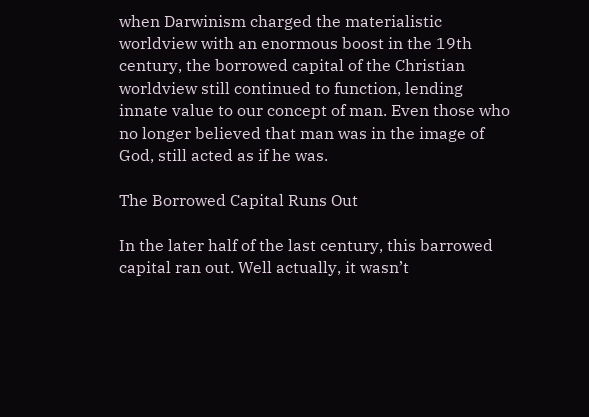when Darwinism charged the materialistic worldview with an enormous boost in the 19th century, the borrowed capital of the Christian worldview still continued to function, lending innate value to our concept of man. Even those who no longer believed that man was in the image of God, still acted as if he was.

The Borrowed Capital Runs Out

In the later half of the last century, this barrowed capital ran out. Well actually, it wasn’t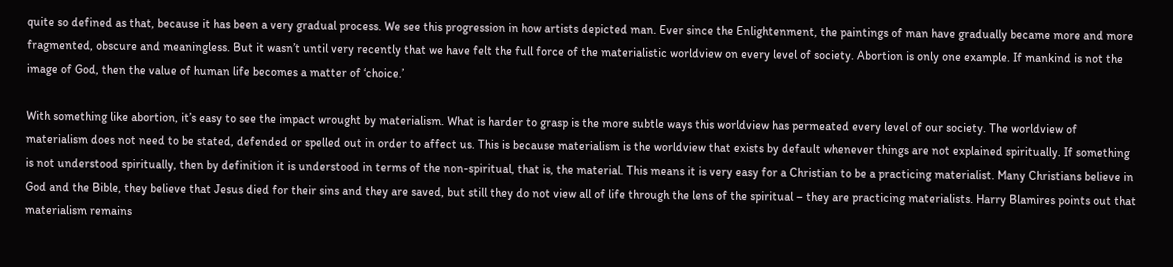quite so defined as that, because it has been a very gradual process. We see this progression in how artists depicted man. Ever since the Enlightenment, the paintings of man have gradually became more and more fragmented, obscure and meaningless. But it wasn’t until very recently that we have felt the full force of the materialistic worldview on every level of society. Abortion is only one example. If mankind is not the image of God, then the value of human life becomes a matter of ‘choice.’

With something like abortion, it’s easy to see the impact wrought by materialism. What is harder to grasp is the more subtle ways this worldview has permeated every level of our society. The worldview of materialism does not need to be stated, defended or spelled out in order to affect us. This is because materialism is the worldview that exists by default whenever things are not explained spiritually. If something is not understood spiritually, then by definition it is understood in terms of the non-spiritual, that is, the material. This means it is very easy for a Christian to be a practicing materialist. Many Christians believe in God and the Bible, they believe that Jesus died for their sins and they are saved, but still they do not view all of life through the lens of the spiritual – they are practicing materialists. Harry Blamires points out that materialism remains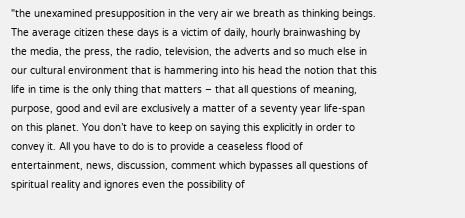"the unexamined presupposition in the very air we breath as thinking beings. The average citizen these days is a victim of daily, hourly brainwashing by the media, the press, the radio, television, the adverts and so much else in our cultural environment that is hammering into his head the notion that this life in time is the only thing that matters – that all questions of meaning, purpose, good and evil are exclusively a matter of a seventy year life-span on this planet. You don’t have to keep on saying this explicitly in order to convey it. All you have to do is to provide a ceaseless flood of entertainment, news, discussion, comment which bypasses all questions of spiritual reality and ignores even the possibility of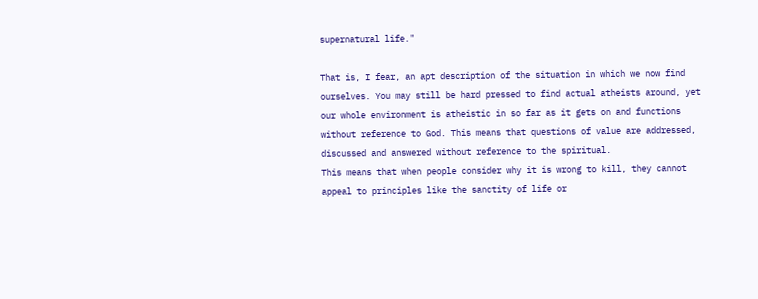supernatural life."

That is, I fear, an apt description of the situation in which we now find ourselves. You may still be hard pressed to find actual atheists around, yet our whole environment is atheistic in so far as it gets on and functions without reference to God. This means that questions of value are addressed, discussed and answered without reference to the spiritual.
This means that when people consider why it is wrong to kill, they cannot appeal to principles like the sanctity of life or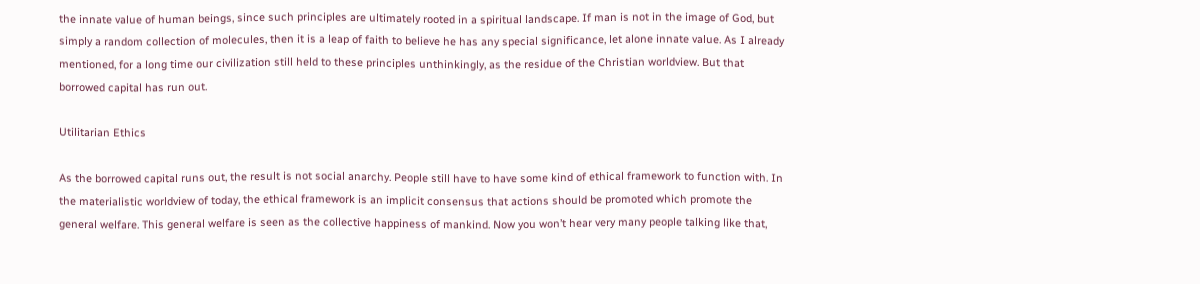the innate value of human beings, since such principles are ultimately rooted in a spiritual landscape. If man is not in the image of God, but simply a random collection of molecules, then it is a leap of faith to believe he has any special significance, let alone innate value. As I already mentioned, for a long time our civilization still held to these principles unthinkingly, as the residue of the Christian worldview. But that borrowed capital has run out.

Utilitarian Ethics

As the borrowed capital runs out, the result is not social anarchy. People still have to have some kind of ethical framework to function with. In the materialistic worldview of today, the ethical framework is an implicit consensus that actions should be promoted which promote the general welfare. This general welfare is seen as the collective happiness of mankind. Now you won’t hear very many people talking like that,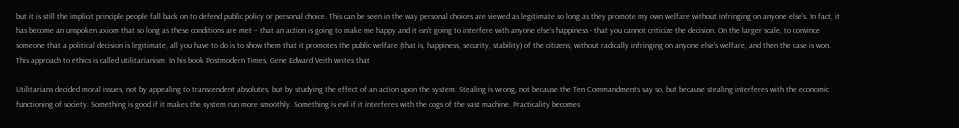but it is still the implicit principle people fall back on to defend public policy or personal choice. This can be seen in the way personal choices are viewed as legitimate so long as they promote my own welfare without infringing on anyone else’s. In fact, it has become an unspoken axiom that so long as these conditions are met – that an action is going to make me happy and it isn’t going to interfere with anyone else’s happiness - that you cannot criticize the decision. On the larger scale, to convince someone that a political decision is legitimate, all you have to do is to show them that it promotes the public welfare (that is, happiness, security, stability) of the citizens, without radically infringing on anyone else’s welfare, and then the case is won. This approach to ethics is called utilitarianism. In his book Postmodern Times, Gene Edward Veith writes that

Utilitarians decided moral issues, not by appealing to transcendent absolutes, but by studying the effect of an action upon the system. Stealing is wrong, not because the Ten Commandments say so, but because stealing interferes with the economic functioning of society. Something is good if it makes the system run more smoothly. Something is evil if it interferes with the cogs of the vast machine. Practicality becomes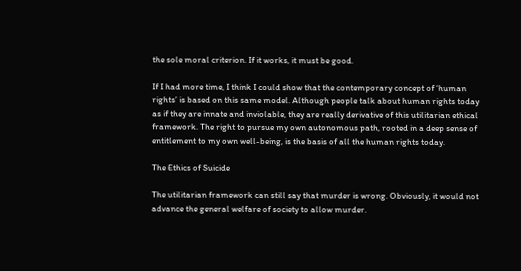the sole moral criterion. If it works, it must be good.

If I had more time, I think I could show that the contemporary concept of ‘human rights’ is based on this same model. Although people talk about human rights today as if they are innate and inviolable, they are really derivative of this utilitarian ethical framework. The right to pursue my own autonomous path, rooted in a deep sense of entitlement to my own well-being, is the basis of all the human rights today.

The Ethics of Suicide

The utilitarian framework can still say that murder is wrong. Obviously, it would not advance the general welfare of society to allow murder.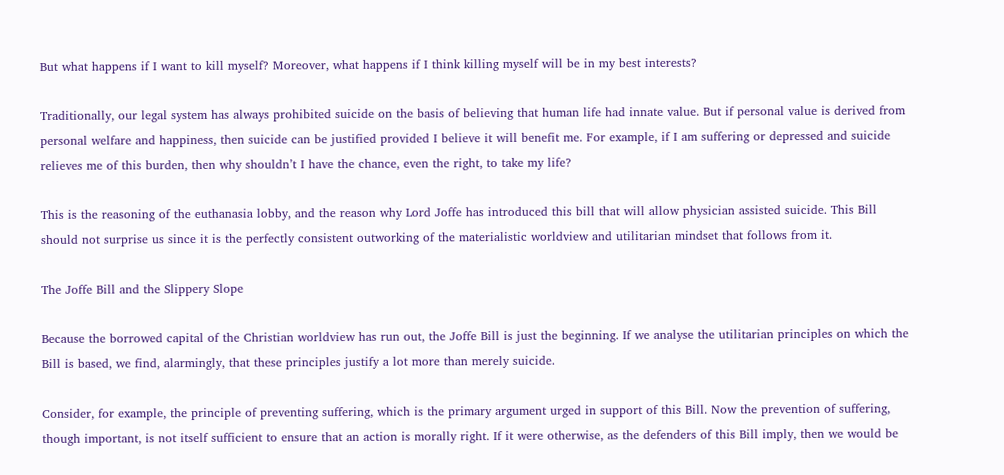But what happens if I want to kill myself? Moreover, what happens if I think killing myself will be in my best interests?

Traditionally, our legal system has always prohibited suicide on the basis of believing that human life had innate value. But if personal value is derived from personal welfare and happiness, then suicide can be justified provided I believe it will benefit me. For example, if I am suffering or depressed and suicide relieves me of this burden, then why shouldn’t I have the chance, even the right, to take my life?

This is the reasoning of the euthanasia lobby, and the reason why Lord Joffe has introduced this bill that will allow physician assisted suicide. This Bill should not surprise us since it is the perfectly consistent outworking of the materialistic worldview and utilitarian mindset that follows from it.

The Joffe Bill and the Slippery Slope

Because the borrowed capital of the Christian worldview has run out, the Joffe Bill is just the beginning. If we analyse the utilitarian principles on which the Bill is based, we find, alarmingly, that these principles justify a lot more than merely suicide.

Consider, for example, the principle of preventing suffering, which is the primary argument urged in support of this Bill. Now the prevention of suffering, though important, is not itself sufficient to ensure that an action is morally right. If it were otherwise, as the defenders of this Bill imply, then we would be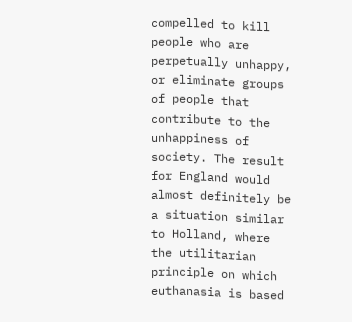compelled to kill people who are perpetually unhappy, or eliminate groups of people that contribute to the unhappiness of society. The result for England would almost definitely be a situation similar to Holland, where the utilitarian principle on which euthanasia is based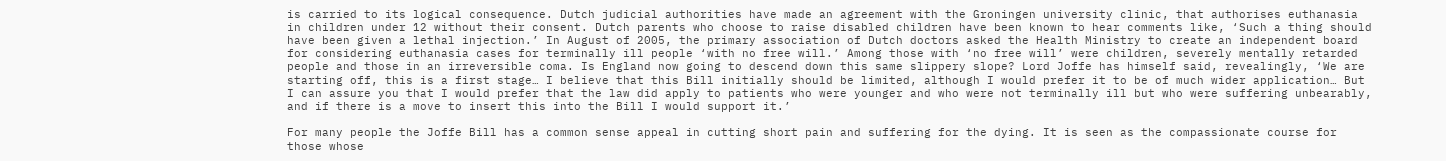is carried to its logical consequence. Dutch judicial authorities have made an agreement with the Groningen university clinic, that authorises euthanasia in children under 12 without their consent. Dutch parents who choose to raise disabled children have been known to hear comments like, ‘Such a thing should have been given a lethal injection.’ In August of 2005, the primary association of Dutch doctors asked the Health Ministry to create an independent board for considering euthanasia cases for terminally ill people ‘with no free will.’ Among those with ‘no free will’ were children, severely mentally retarded people and those in an irreversible coma. Is England now going to descend down this same slippery slope? Lord Joffe has himself said, revealingly, ‘We are starting off, this is a first stage… I believe that this Bill initially should be limited, although I would prefer it to be of much wider application… But I can assure you that I would prefer that the law did apply to patients who were younger and who were not terminally ill but who were suffering unbearably, and if there is a move to insert this into the Bill I would support it.’

For many people the Joffe Bill has a common sense appeal in cutting short pain and suffering for the dying. It is seen as the compassionate course for those whose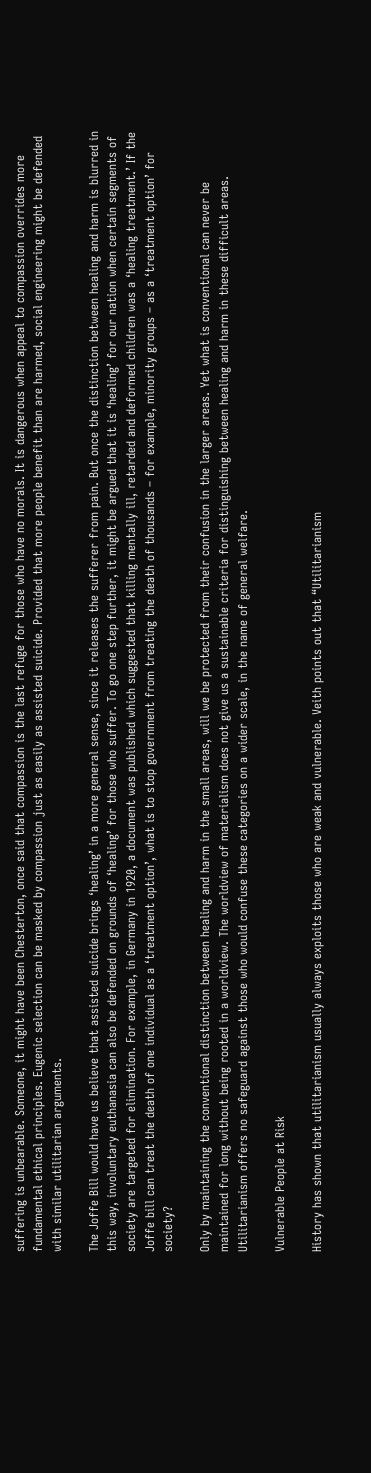suffering is unbearable. Someone, it might have been Chesterton, once said that compassion is the last refuge for those who have no morals. It is dangerous when appeal to compassion overrides more fundamental ethical principles. Eugenic selection can be masked by compassion just as easily as assisted suicide. Provided that more people benefit than are harmed, social engineering might be defended with similar utilitarian arguments.

The Joffe Bill would have us believe that assisted suicide brings ‘healing’ in a more general sense, since it releases the sufferer from pain. But once the distinction between healing and harm is blurred in this way, involuntary euthanasia can also be defended on grounds of ‘healing’ for those who suffer. To go one step further, it might be argued that it is ‘healing’ for our nation when certain segments of society are targeted for elimination. For example, in Germany in 1920, a document was published which suggested that killing mentally ill, retarded and deformed children was a ‘healing treatment.’ If the Joffe bill can treat the death of one individual as a ‘treatment option’, what is to stop government from treating the death of thousands – for example, minority groups – as a ‘treatment option’ for society?

Only by maintaining the conventional distinction between healing and harm in the small areas, will we be protected from their confusion in the larger areas. Yet what is conventional can never be maintained for long without being rooted in a worldview. The worldview of materialism does not give us a sustainable criteria for distinguishing between healing and harm in these difficult areas. Utilitarianism offers no safeguard against those who would confuse these categories on a wider scale, in the name of general welfare.

Vulnerable People at Risk

History has shown that utilitarianism usually always exploits those who are weak and vulnerable. Veith points out that “Utilitarianism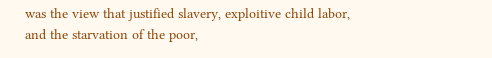was the view that justified slavery, exploitive child labor, and the starvation of the poor,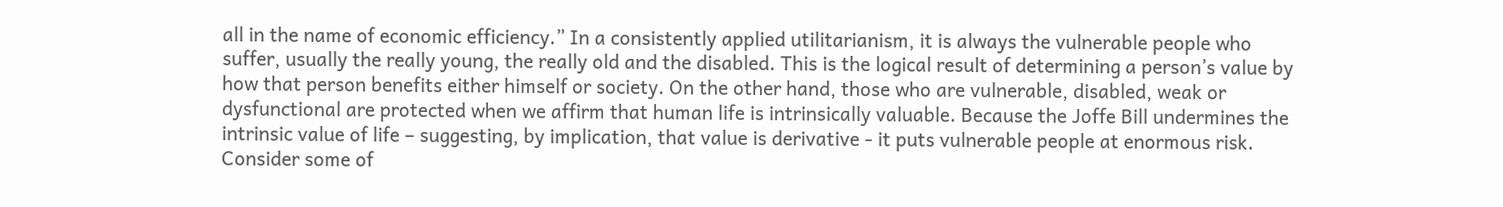all in the name of economic efficiency.” In a consistently applied utilitarianism, it is always the vulnerable people who suffer, usually the really young, the really old and the disabled. This is the logical result of determining a person’s value by how that person benefits either himself or society. On the other hand, those who are vulnerable, disabled, weak or dysfunctional are protected when we affirm that human life is intrinsically valuable. Because the Joffe Bill undermines the intrinsic value of life – suggesting, by implication, that value is derivative - it puts vulnerable people at enormous risk. Consider some of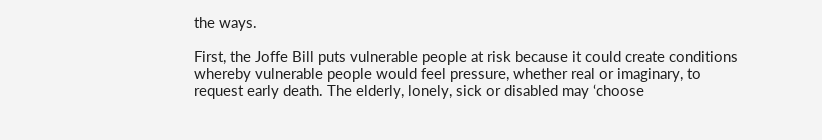the ways.

First, the Joffe Bill puts vulnerable people at risk because it could create conditions whereby vulnerable people would feel pressure, whether real or imaginary, to request early death. The elderly, lonely, sick or disabled may ‘choose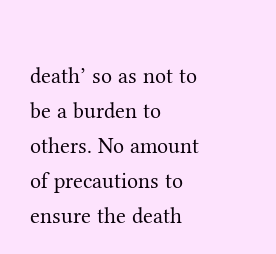death’ so as not to be a burden to others. No amount of precautions to ensure the death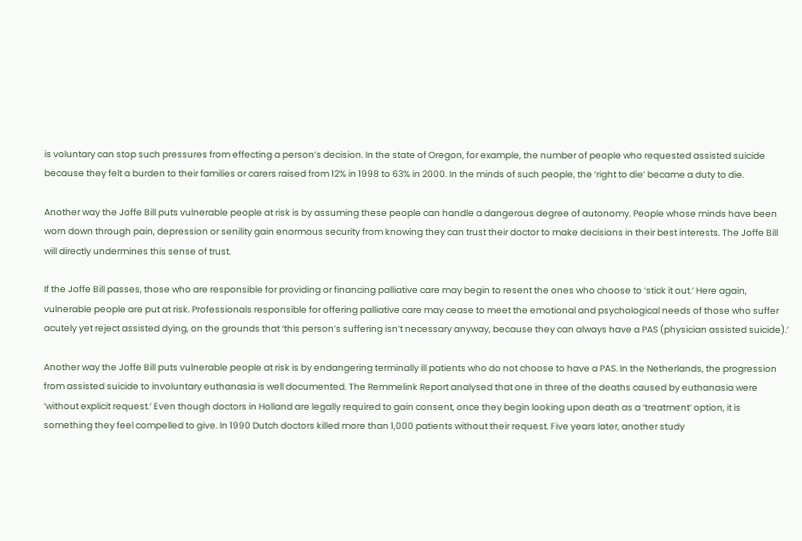is voluntary can stop such pressures from effecting a person’s decision. In the state of Oregon, for example, the number of people who requested assisted suicide because they felt a burden to their families or carers raised from 12% in 1998 to 63% in 2000. In the minds of such people, the ‘right to die’ became a duty to die.

Another way the Joffe Bill puts vulnerable people at risk is by assuming these people can handle a dangerous degree of autonomy. People whose minds have been worn down through pain, depression or senility gain enormous security from knowing they can trust their doctor to make decisions in their best interests. The Joffe Bill will directly undermines this sense of trust.

If the Joffe Bill passes, those who are responsible for providing or financing palliative care may begin to resent the ones who choose to ‘stick it out.’ Here again, vulnerable people are put at risk. Professionals responsible for offering palliative care may cease to meet the emotional and psychological needs of those who suffer acutely yet reject assisted dying, on the grounds that ‘this person’s suffering isn’t necessary anyway, because they can always have a PAS (physician assisted suicide).’

Another way the Joffe Bill puts vulnerable people at risk is by endangering terminally ill patients who do not choose to have a PAS. In the Netherlands, the progression from assisted suicide to involuntary euthanasia is well documented. The Remmelink Report analysed that one in three of the deaths caused by euthanasia were ‘without explicit request.’ Even though doctors in Holland are legally required to gain consent, once they begin looking upon death as a ‘treatment’ option, it is something they feel compelled to give. In 1990 Dutch doctors killed more than 1,000 patients without their request. Five years later, another study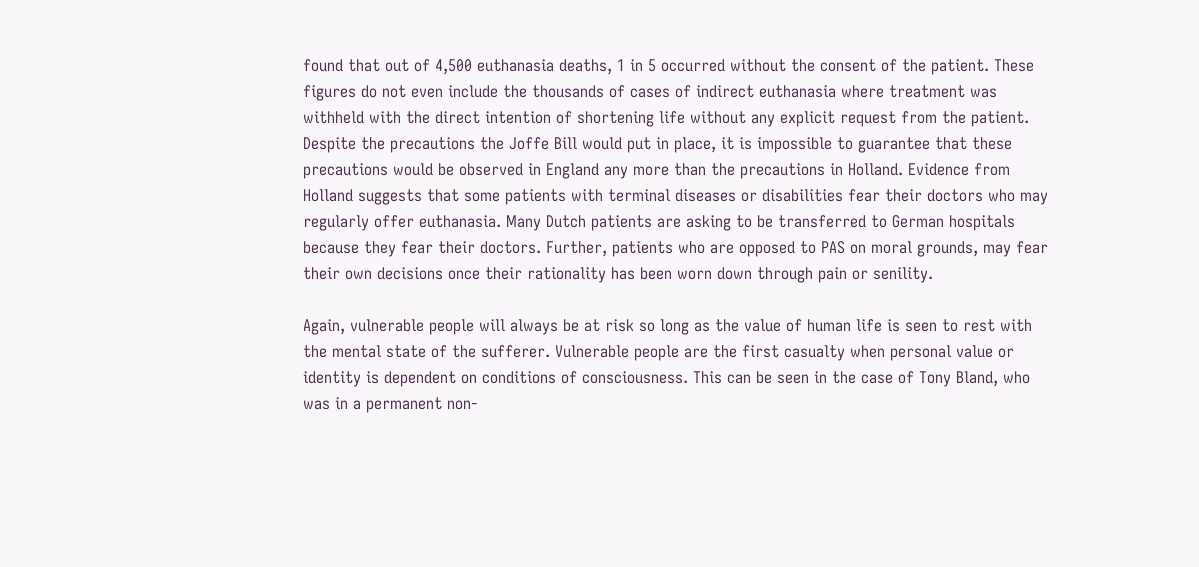found that out of 4,500 euthanasia deaths, 1 in 5 occurred without the consent of the patient. These figures do not even include the thousands of cases of indirect euthanasia where treatment was withheld with the direct intention of shortening life without any explicit request from the patient. Despite the precautions the Joffe Bill would put in place, it is impossible to guarantee that these precautions would be observed in England any more than the precautions in Holland. Evidence from Holland suggests that some patients with terminal diseases or disabilities fear their doctors who may regularly offer euthanasia. Many Dutch patients are asking to be transferred to German hospitals because they fear their doctors. Further, patients who are opposed to PAS on moral grounds, may fear their own decisions once their rationality has been worn down through pain or senility.

Again, vulnerable people will always be at risk so long as the value of human life is seen to rest with the mental state of the sufferer. Vulnerable people are the first casualty when personal value or identity is dependent on conditions of consciousness. This can be seen in the case of Tony Bland, who was in a permanent non-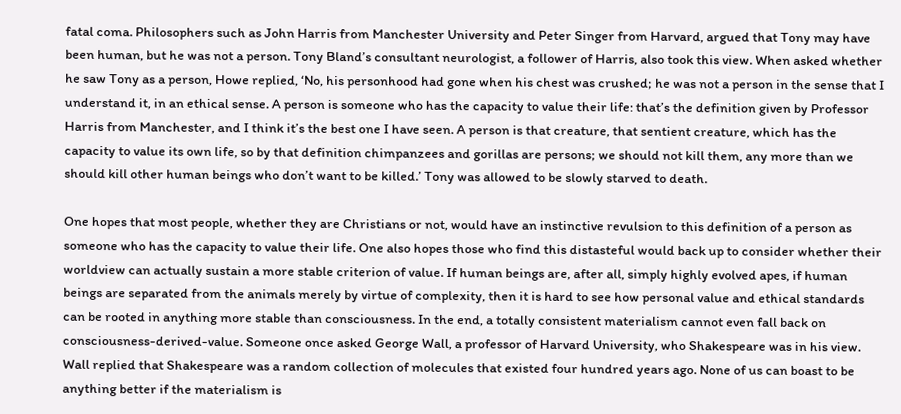fatal coma. Philosophers such as John Harris from Manchester University and Peter Singer from Harvard, argued that Tony may have been human, but he was not a person. Tony Bland’s consultant neurologist, a follower of Harris, also took this view. When asked whether he saw Tony as a person, Howe replied, ‘No, his personhood had gone when his chest was crushed; he was not a person in the sense that I understand it, in an ethical sense. A person is someone who has the capacity to value their life: that’s the definition given by Professor Harris from Manchester, and I think it’s the best one I have seen. A person is that creature, that sentient creature, which has the capacity to value its own life, so by that definition chimpanzees and gorillas are persons; we should not kill them, any more than we should kill other human beings who don’t want to be killed.’ Tony was allowed to be slowly starved to death.

One hopes that most people, whether they are Christians or not, would have an instinctive revulsion to this definition of a person as someone who has the capacity to value their life. One also hopes those who find this distasteful would back up to consider whether their worldview can actually sustain a more stable criterion of value. If human beings are, after all, simply highly evolved apes, if human beings are separated from the animals merely by virtue of complexity, then it is hard to see how personal value and ethical standards can be rooted in anything more stable than consciousness. In the end, a totally consistent materialism cannot even fall back on consciousness-derived-value. Someone once asked George Wall, a professor of Harvard University, who Shakespeare was in his view. Wall replied that Shakespeare was a random collection of molecules that existed four hundred years ago. None of us can boast to be anything better if the materialism is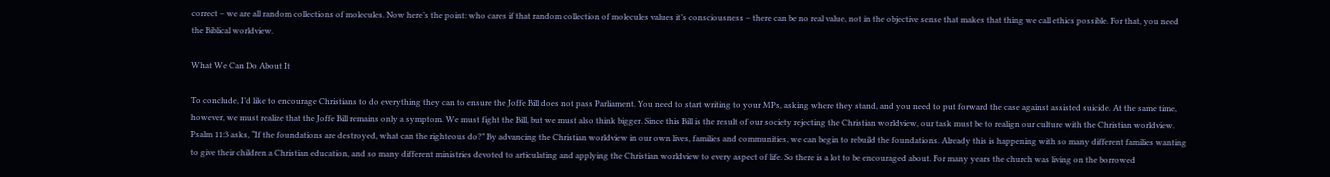correct – we are all random collections of molecules. Now here’s the point: who cares if that random collection of molecules values it’s consciousness – there can be no real value, not in the objective sense that makes that thing we call ethics possible. For that, you need the Biblical worldview.

What We Can Do About It

To conclude, I’d like to encourage Christians to do everything they can to ensure the Joffe Bill does not pass Parliament. You need to start writing to your MPs, asking where they stand, and you need to put forward the case against assisted suicide. At the same time, however, we must realize that the Joffe Bill remains only a symptom. We must fight the Bill, but we must also think bigger. Since this Bill is the result of our society rejecting the Christian worldview, our task must be to realign our culture with the Christian worldview. Psalm 11:3 asks, “If the foundations are destroyed, what can the righteous do?” By advancing the Christian worldview in our own lives, families and communities, we can begin to rebuild the foundations. Already this is happening with so many different families wanting to give their children a Christian education, and so many different ministries devoted to articulating and applying the Christian worldview to every aspect of life. So there is a lot to be encouraged about. For many years the church was living on the borrowed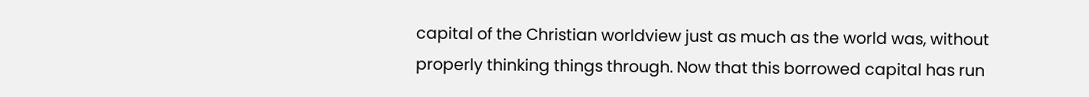capital of the Christian worldview just as much as the world was, without properly thinking things through. Now that this borrowed capital has run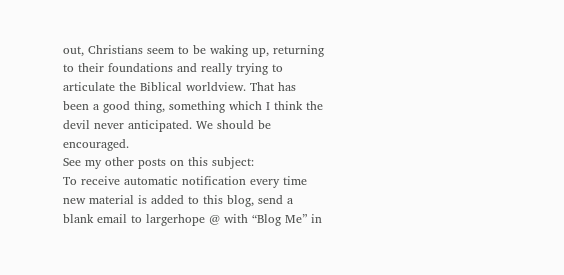out, Christians seem to be waking up, returning to their foundations and really trying to articulate the Biblical worldview. That has been a good thing, something which I think the devil never anticipated. We should be encouraged.
See my other posts on this subject:
To receive automatic notification every time new material is added to this blog, send a blank email to largerhope @ with “Blog Me” in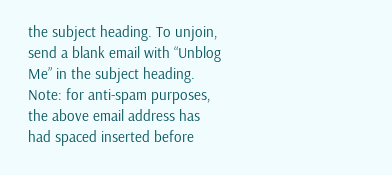the subject heading. To unjoin, send a blank email with “Unblog Me” in the subject heading. Note: for anti-spam purposes, the above email address has had spaced inserted before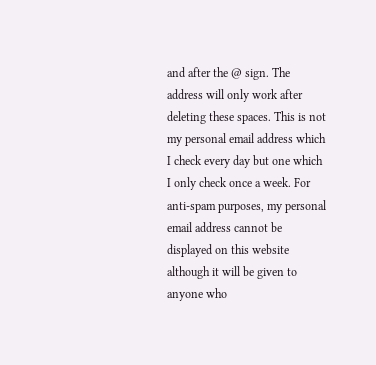and after the @ sign. The address will only work after deleting these spaces. This is not my personal email address which I check every day but one which I only check once a week. For anti-spam purposes, my personal email address cannot be displayed on this website although it will be given to anyone who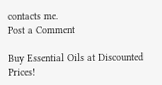contacts me.
Post a Comment

Buy Essential Oils at Discounted Prices!